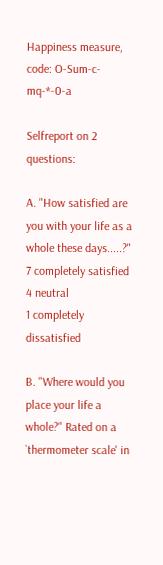Happiness measure, code: O-Sum-c-mq-*-0-a

Selfreport on 2 questions:

A. "How satisfied are you with your life as a whole these days.....?"
7 completely satisfied
4 neutral
1 completely dissatisfied

B. "Where would you place your life a whole?" Rated on a `thermometer scale' in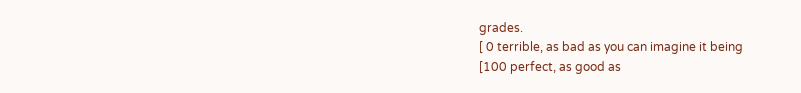grades.
[ 0 terrible, as bad as you can imagine it being
[100 perfect, as good as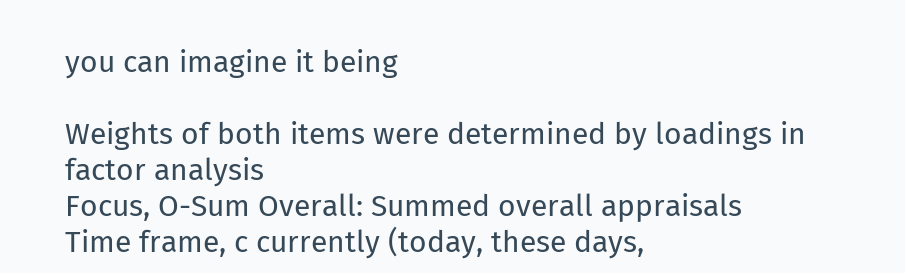you can imagine it being

Weights of both items were determined by loadings in factor analysis
Focus, O-Sum Overall: Summed overall appraisals
Time frame, c currently (today, these days,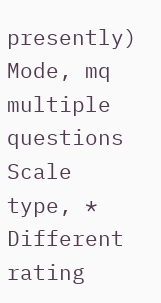presently)
Mode, mq multiple questions
Scale type, * Different rating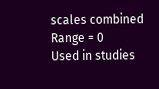scales combined Range = 0
Used in studies